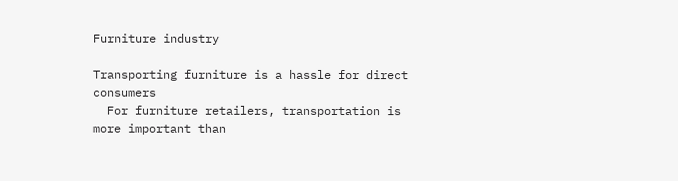Furniture industry

Transporting furniture is a hassle for direct consumers
  For furniture retailers, transportation is more important than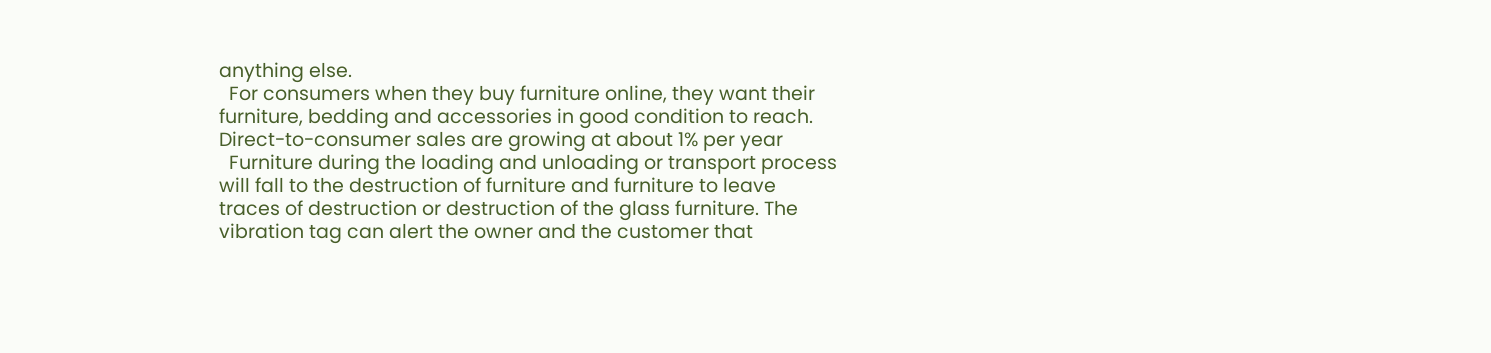anything else.
  For consumers when they buy furniture online, they want their furniture, bedding and accessories in good condition to reach. Direct-to-consumer sales are growing at about 1% per year
  Furniture during the loading and unloading or transport process will fall to the destruction of furniture and furniture to leave traces of destruction or destruction of the glass furniture. The vibration tag can alert the owner and the customer that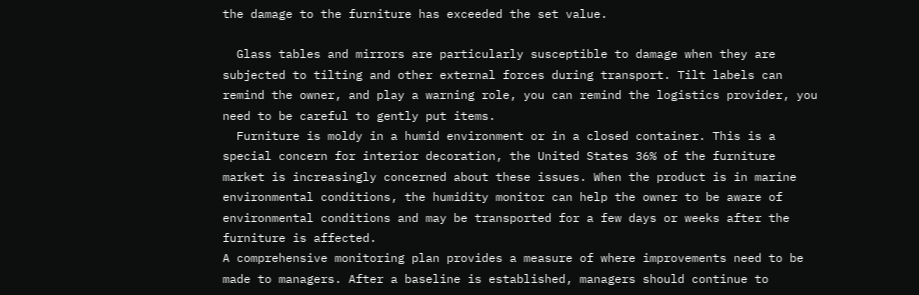the damage to the furniture has exceeded the set value.

  Glass tables and mirrors are particularly susceptible to damage when they are subjected to tilting and other external forces during transport. Tilt labels can remind the owner, and play a warning role, you can remind the logistics provider, you need to be careful to gently put items.
  Furniture is moldy in a humid environment or in a closed container. This is a special concern for interior decoration, the United States 36% of the furniture market is increasingly concerned about these issues. When the product is in marine environmental conditions, the humidity monitor can help the owner to be aware of environmental conditions and may be transported for a few days or weeks after the furniture is affected.
A comprehensive monitoring plan provides a measure of where improvements need to be made to managers. After a baseline is established, managers should continue to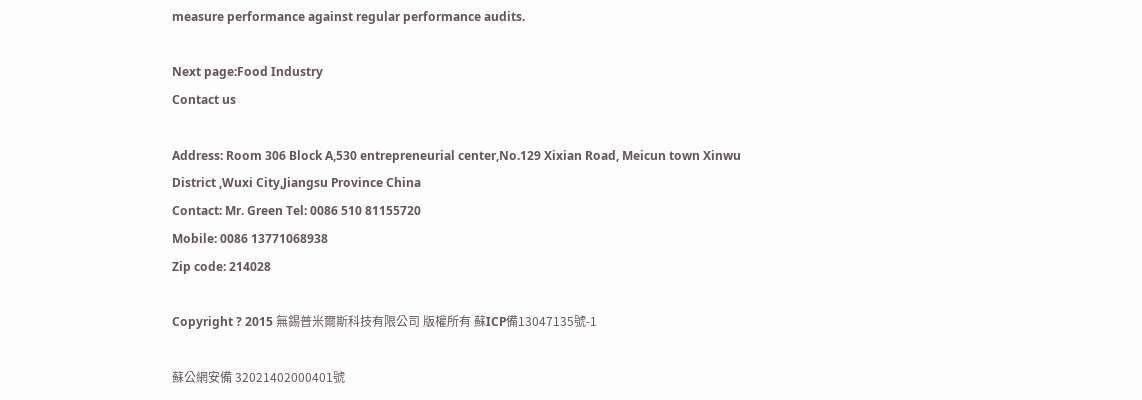measure performance against regular performance audits.

Next page:Food Industry
Contact us

Address: Room 306 Block A,530 entrepreneurial center,No.129 Xixian Road, Meicun town Xinwu District ,Wuxi City,Jiangsu Province China
Contact: Mr. Green Tel: 0086 510 81155720
Mobile: 0086 13771068938
Zip code: 214028

Copyright ? 2015 無錫普米爾斯科技有限公司 版權所有 蘇ICP備13047135號-1

蘇公網安備 32021402000401號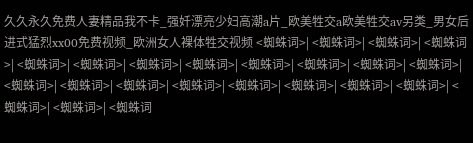久久永久免费人妻精品我不卡_强奷漂亮少妇高潮a片_欧美牲交a欧美牲交aⅴ另类_男女后进式猛烈xx00免费视频_欧洲女人裸体牲交视频 <蜘蛛词>| <蜘蛛词>| <蜘蛛词>| <蜘蛛词>| <蜘蛛词>| <蜘蛛词>| <蜘蛛词>| <蜘蛛词>| <蜘蛛词>| <蜘蛛词>| <蜘蛛词>| <蜘蛛词>| <蜘蛛词>| <蜘蛛词>| <蜘蛛词>| <蜘蛛词>| <蜘蛛词>| <蜘蛛词>| <蜘蛛词>| <蜘蛛词>| <蜘蛛词>| <蜘蛛词>| <蜘蛛词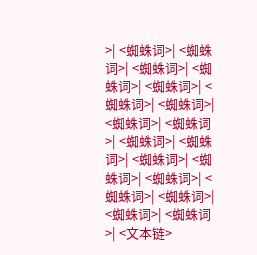>| <蜘蛛词>| <蜘蛛词>| <蜘蛛词>| <蜘蛛词>| <蜘蛛词>| <蜘蛛词>| <蜘蛛词>| <蜘蛛词>| <蜘蛛词>| <蜘蛛词>| <蜘蛛词>| <蜘蛛词>| <蜘蛛词>| <蜘蛛词>| <蜘蛛词>| <蜘蛛词>| <蜘蛛词>| <蜘蛛词>| <文本链>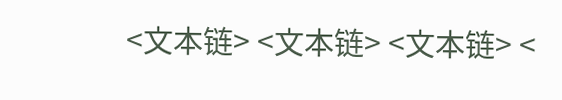<文本链> <文本链> <文本链> <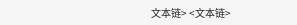文本链> <文本链>